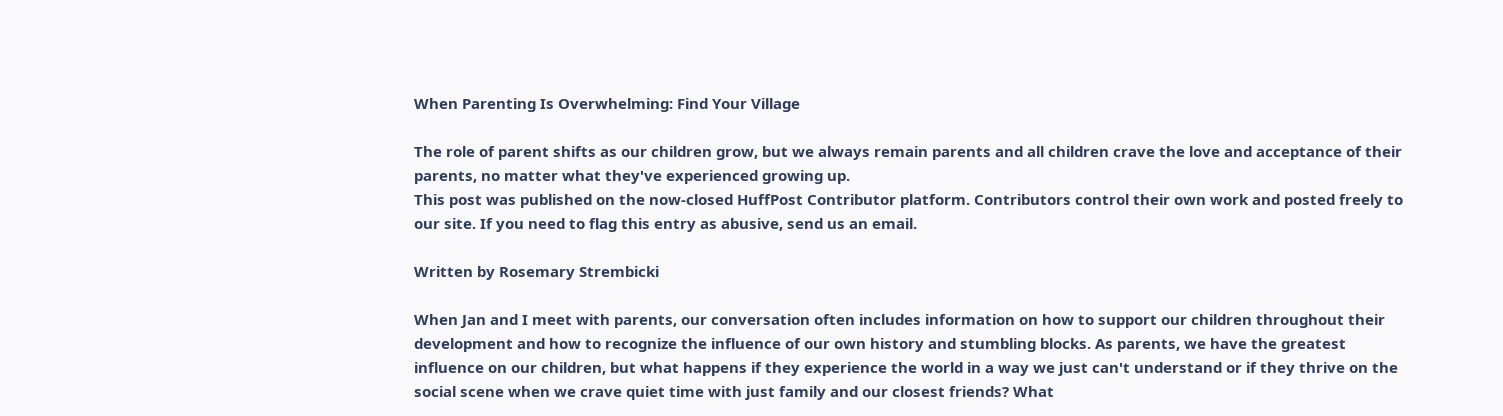When Parenting Is Overwhelming: Find Your Village

The role of parent shifts as our children grow, but we always remain parents and all children crave the love and acceptance of their parents, no matter what they've experienced growing up.
This post was published on the now-closed HuffPost Contributor platform. Contributors control their own work and posted freely to our site. If you need to flag this entry as abusive, send us an email.

Written by Rosemary Strembicki

When Jan and I meet with parents, our conversation often includes information on how to support our children throughout their development and how to recognize the influence of our own history and stumbling blocks. As parents, we have the greatest influence on our children, but what happens if they experience the world in a way we just can't understand or if they thrive on the social scene when we crave quiet time with just family and our closest friends? What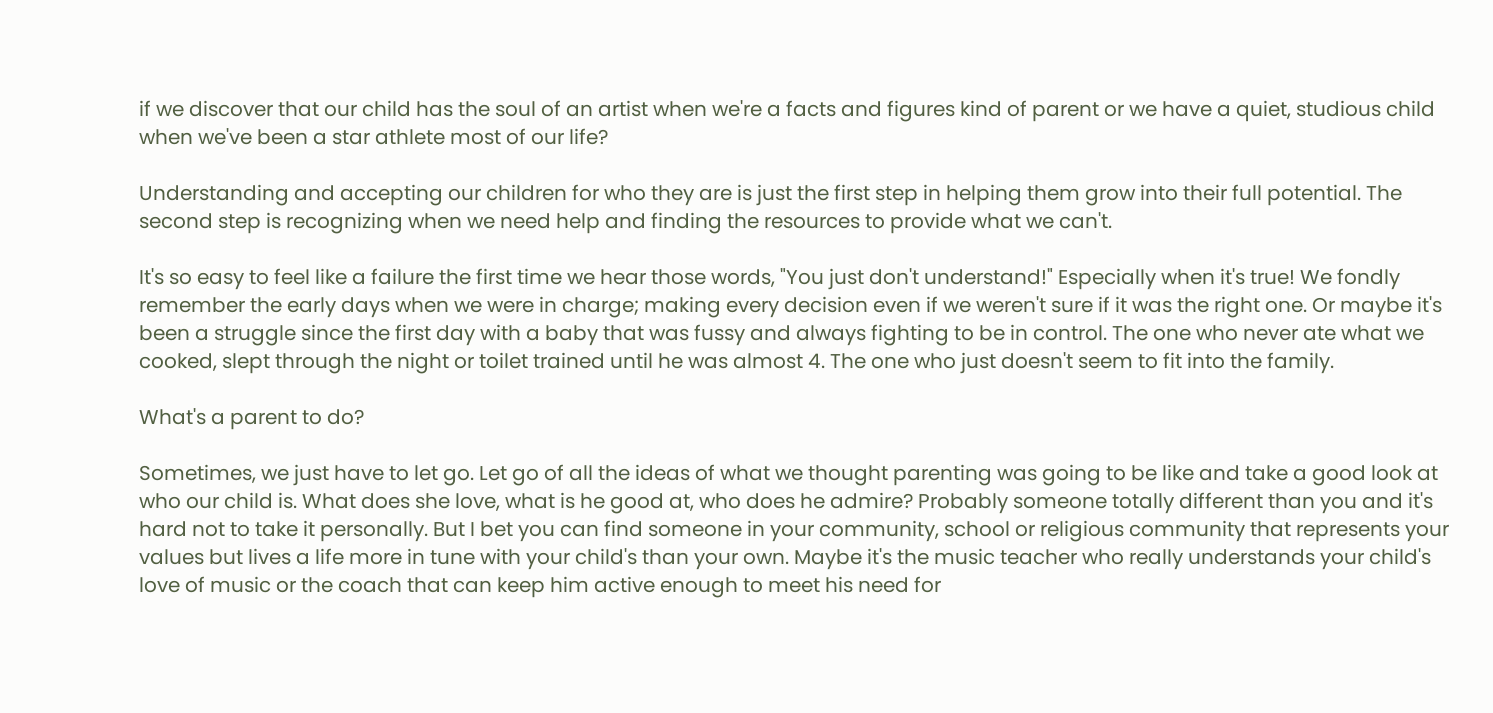if we discover that our child has the soul of an artist when we're a facts and figures kind of parent or we have a quiet, studious child when we've been a star athlete most of our life?

Understanding and accepting our children for who they are is just the first step in helping them grow into their full potential. The second step is recognizing when we need help and finding the resources to provide what we can't.

It's so easy to feel like a failure the first time we hear those words, "You just don't understand!" Especially when it's true! We fondly remember the early days when we were in charge; making every decision even if we weren't sure if it was the right one. Or maybe it's been a struggle since the first day with a baby that was fussy and always fighting to be in control. The one who never ate what we cooked, slept through the night or toilet trained until he was almost 4. The one who just doesn't seem to fit into the family.

What's a parent to do?

Sometimes, we just have to let go. Let go of all the ideas of what we thought parenting was going to be like and take a good look at who our child is. What does she love, what is he good at, who does he admire? Probably someone totally different than you and it's hard not to take it personally. But I bet you can find someone in your community, school or religious community that represents your values but lives a life more in tune with your child's than your own. Maybe it's the music teacher who really understands your child's love of music or the coach that can keep him active enough to meet his need for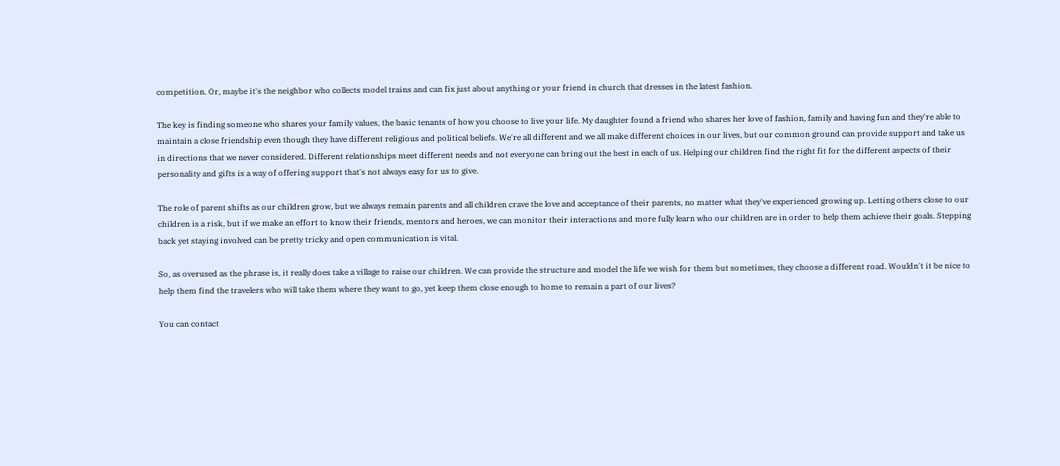competition. Or, maybe it's the neighbor who collects model trains and can fix just about anything or your friend in church that dresses in the latest fashion.

The key is finding someone who shares your family values, the basic tenants of how you choose to live your life. My daughter found a friend who shares her love of fashion, family and having fun and they're able to maintain a close friendship even though they have different religious and political beliefs. We're all different and we all make different choices in our lives, but our common ground can provide support and take us in directions that we never considered. Different relationships meet different needs and not everyone can bring out the best in each of us. Helping our children find the right fit for the different aspects of their personality and gifts is a way of offering support that's not always easy for us to give.

The role of parent shifts as our children grow, but we always remain parents and all children crave the love and acceptance of their parents, no matter what they've experienced growing up. Letting others close to our children is a risk, but if we make an effort to know their friends, mentors and heroes, we can monitor their interactions and more fully learn who our children are in order to help them achieve their goals. Stepping back yet staying involved can be pretty tricky and open communication is vital.

So, as overused as the phrase is, it really does take a village to raise our children. We can provide the structure and model the life we wish for them but sometimes, they choose a different road. Wouldn't it be nice to help them find the travelers who will take them where they want to go, yet keep them close enough to home to remain a part of our lives?

You can contact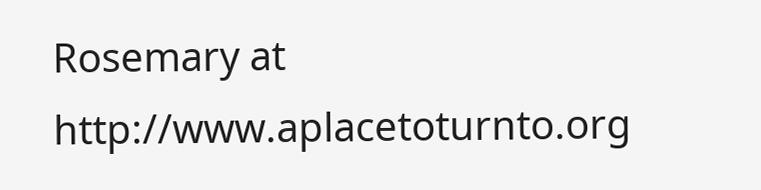Rosemary at http://www.aplacetoturnto.org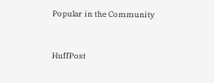Popular in the Community


HuffPost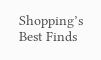Shopping’s Best Finds